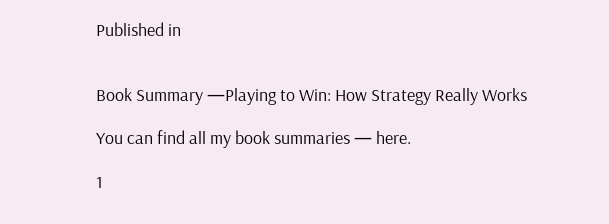Published in


Book Summary —Playing to Win: How Strategy Really Works

You can find all my book summaries — here.

1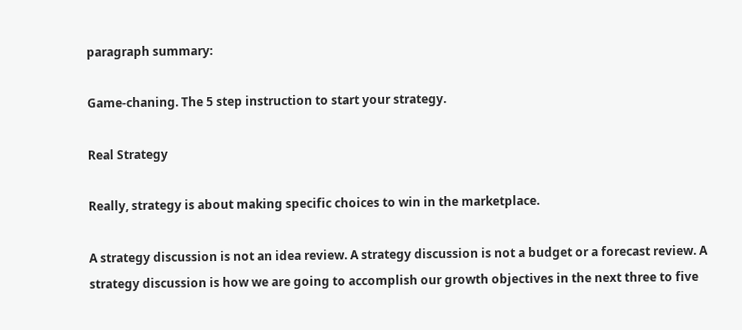paragraph summary:

Game-chaning. The 5 step instruction to start your strategy.

Real Strategy

Really, strategy is about making specific choices to win in the marketplace.

A strategy discussion is not an idea review. A strategy discussion is not a budget or a forecast review. A strategy discussion is how we are going to accomplish our growth objectives in the next three to five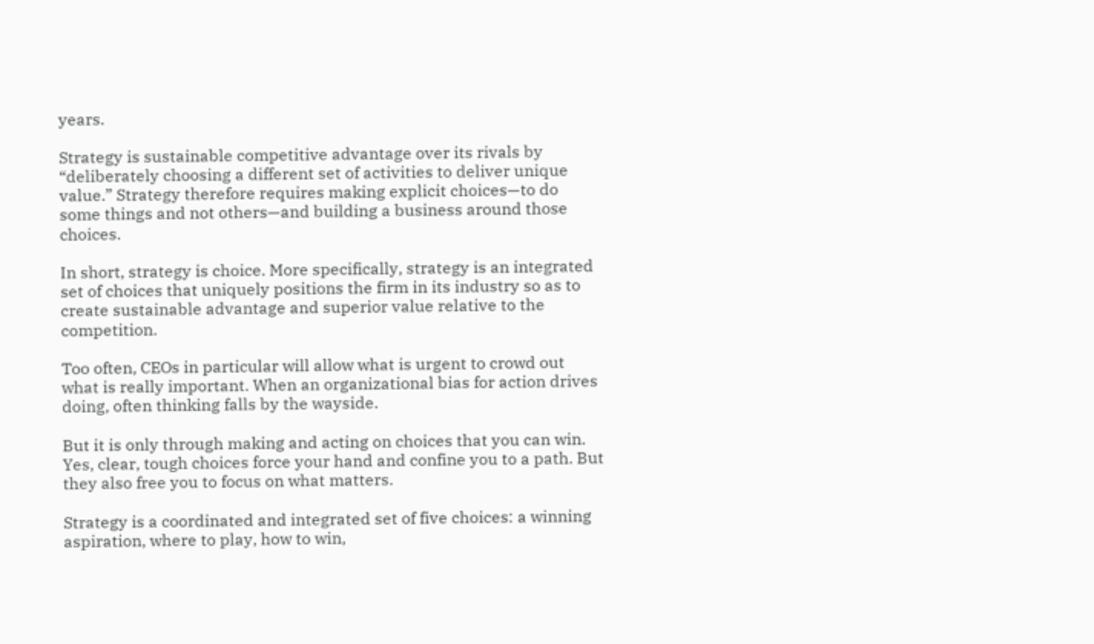years.

Strategy is sustainable competitive advantage over its rivals by “deliberately choosing a different set of activities to deliver unique value.” Strategy therefore requires making explicit choices—to do some things and not others—and building a business around those choices.

In short, strategy is choice. More specifically, strategy is an integrated set of choices that uniquely positions the firm in its industry so as to create sustainable advantage and superior value relative to the competition.

Too often, CEOs in particular will allow what is urgent to crowd out what is really important. When an organizational bias for action drives doing, often thinking falls by the wayside.

But it is only through making and acting on choices that you can win. Yes, clear, tough choices force your hand and confine you to a path. But they also free you to focus on what matters.

Strategy is a coordinated and integrated set of five choices: a winning aspiration, where to play, how to win,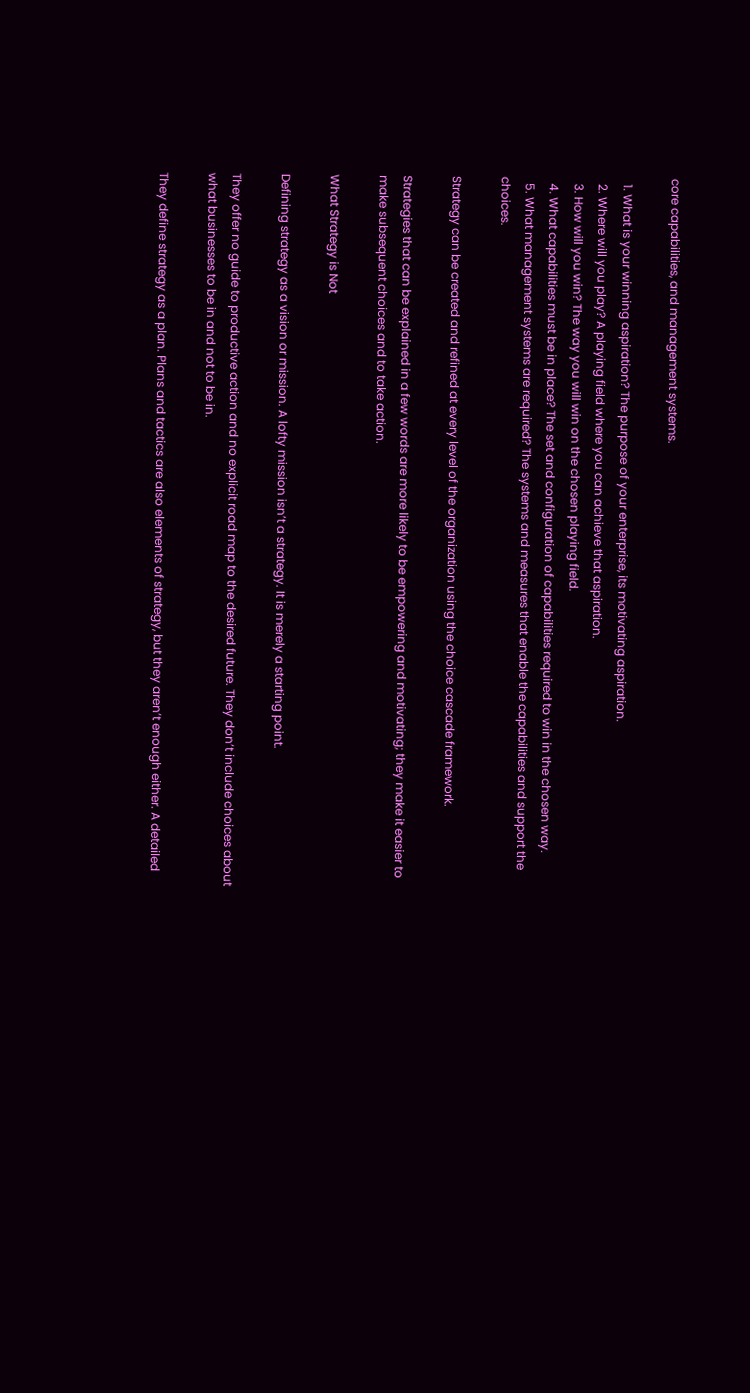core capabilities, and management systems.

  1. What is your winning aspiration? The purpose of your enterprise, its motivating aspiration.
  2. Where will you play? A playing field where you can achieve that aspiration.
  3. How will you win? The way you will win on the chosen playing field.
  4. What capabilities must be in place? The set and configuration of capabilities required to win in the chosen way.
  5. What management systems are required? The systems and measures that enable the capabilities and support the choices.

Strategy can be created and refined at every level of the organization using the choice cascade framework.

Strategies that can be explained in a few words are more likely to be empowering and motivating; they make it easier to make subsequent choices and to take action.

What Strategy is Not

Defining strategy as a vision or mission. A lofty mission isn’t a strategy. It is merely a starting point.

They offer no guide to productive action and no explicit road map to the desired future. They don’t include choices about what businesses to be in and not to be in.

They define strategy as a plan. Plans and tactics are also elements of strategy, but they aren’t enough either. A detailed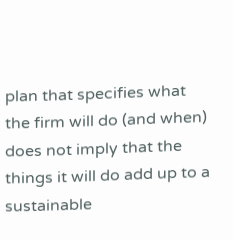plan that specifies what the firm will do (and when) does not imply that the things it will do add up to a sustainable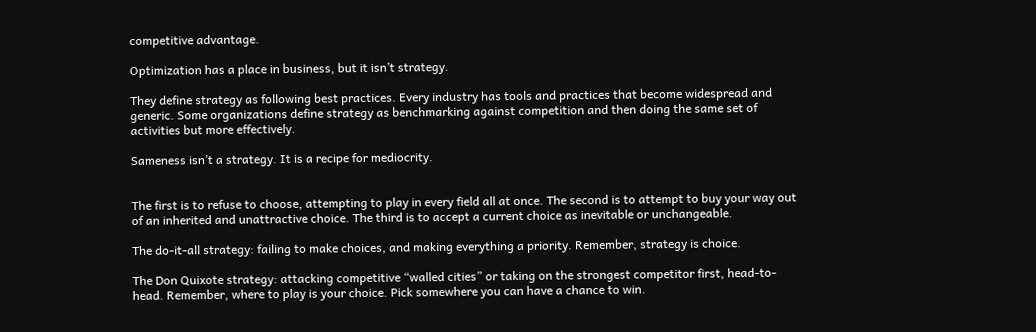competitive advantage.

Optimization has a place in business, but it isn’t strategy.

They define strategy as following best practices. Every industry has tools and practices that become widespread and generic. Some organizations define strategy as benchmarking against competition and then doing the same set of activities but more effectively.

Sameness isn’t a strategy. It is a recipe for mediocrity.


The first is to refuse to choose, attempting to play in every field all at once. The second is to attempt to buy your way out of an inherited and unattractive choice. The third is to accept a current choice as inevitable or unchangeable.

The do-it-all strategy: failing to make choices, and making everything a priority. Remember, strategy is choice.

The Don Quixote strategy: attacking competitive “walled cities” or taking on the strongest competitor first, head-to-head. Remember, where to play is your choice. Pick somewhere you can have a chance to win.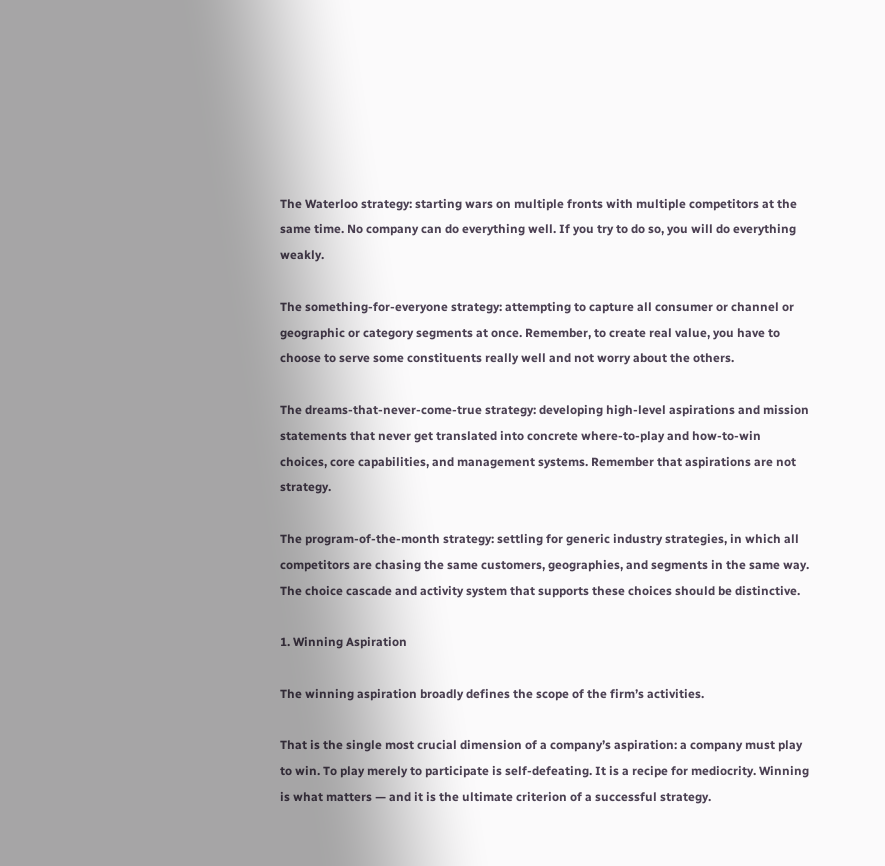The Waterloo strategy: starting wars on multiple fronts with multiple competitors at the same time. No company can do everything well. If you try to do so, you will do everything weakly.

The something-for-everyone strategy: attempting to capture all consumer or channel or geographic or category segments at once. Remember, to create real value, you have to choose to serve some constituents really well and not worry about the others.

The dreams-that-never-come-true strategy: developing high-level aspirations and mission statements that never get translated into concrete where-to-play and how-to-win choices, core capabilities, and management systems. Remember that aspirations are not strategy.

The program-of-the-month strategy: settling for generic industry strategies, in which all competitors are chasing the same customers, geographies, and segments in the same way. The choice cascade and activity system that supports these choices should be distinctive.

1. Winning Aspiration

The winning aspiration broadly defines the scope of the firm’s activities.

That is the single most crucial dimension of a company’s aspiration: a company must play to win. To play merely to participate is self-defeating. It is a recipe for mediocrity. Winning is what matters — and it is the ultimate criterion of a successful strategy.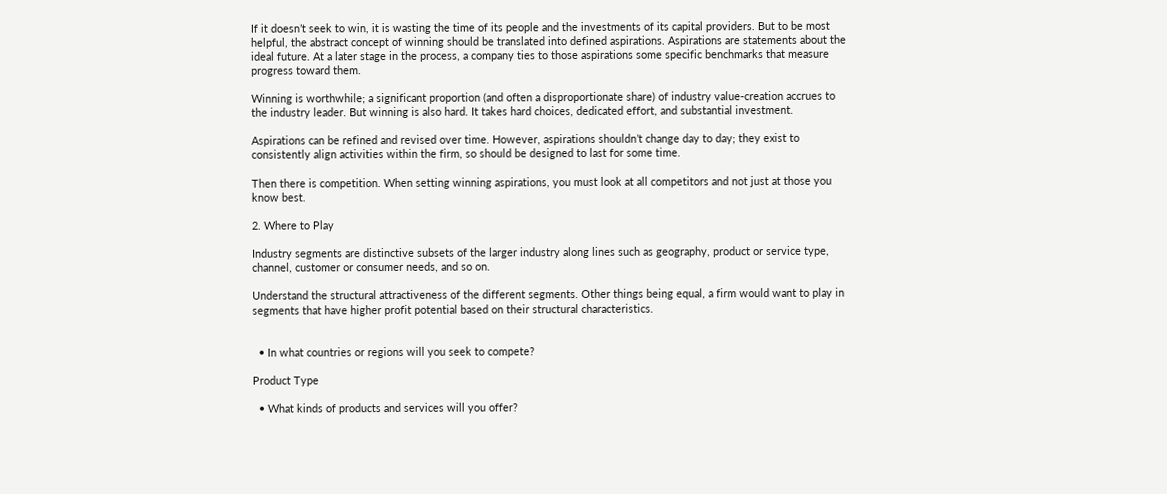If it doesn’t seek to win, it is wasting the time of its people and the investments of its capital providers. But to be most helpful, the abstract concept of winning should be translated into defined aspirations. Aspirations are statements about the ideal future. At a later stage in the process, a company ties to those aspirations some specific benchmarks that measure progress toward them.

Winning is worthwhile; a significant proportion (and often a disproportionate share) of industry value-creation accrues to the industry leader. But winning is also hard. It takes hard choices, dedicated effort, and substantial investment.

Aspirations can be refined and revised over time. However, aspirations shouldn’t change day to day; they exist to consistently align activities within the firm, so should be designed to last for some time.

Then there is competition. When setting winning aspirations, you must look at all competitors and not just at those you know best.

2. Where to Play

Industry segments are distinctive subsets of the larger industry along lines such as geography, product or service type, channel, customer or consumer needs, and so on.

Understand the structural attractiveness of the different segments. Other things being equal, a firm would want to play in segments that have higher profit potential based on their structural characteristics.


  • In what countries or regions will you seek to compete?

Product Type

  • What kinds of products and services will you offer?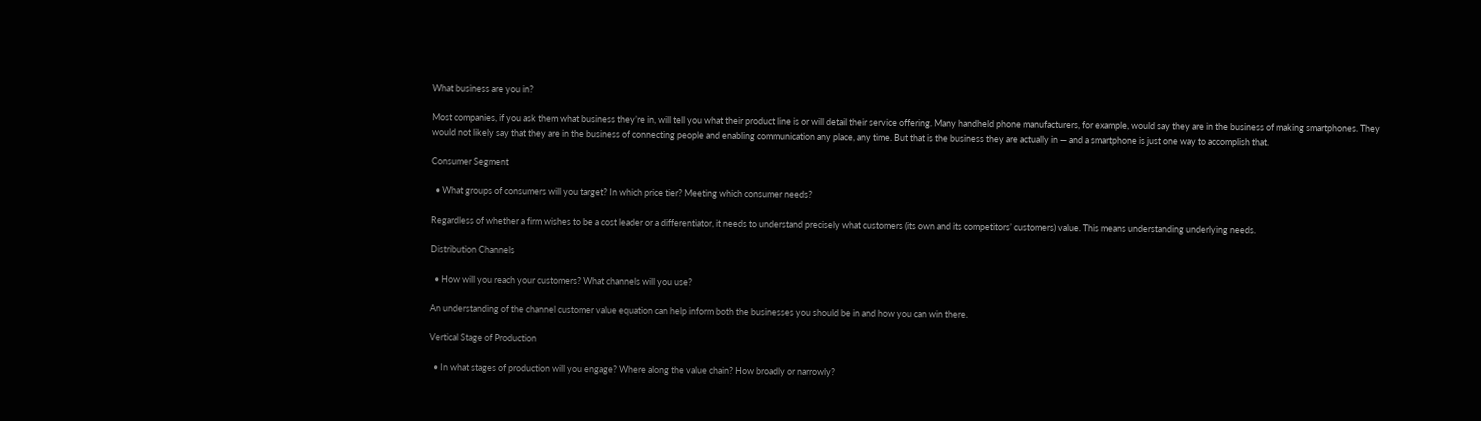What business are you in?

Most companies, if you ask them what business they’re in, will tell you what their product line is or will detail their service offering. Many handheld phone manufacturers, for example, would say they are in the business of making smartphones. They would not likely say that they are in the business of connecting people and enabling communication any place, any time. But that is the business they are actually in — and a smartphone is just one way to accomplish that.

Consumer Segment

  • What groups of consumers will you target? In which price tier? Meeting which consumer needs?

Regardless of whether a firm wishes to be a cost leader or a differentiator, it needs to understand precisely what customers (its own and its competitors’ customers) value. This means understanding underlying needs.

Distribution Channels

  • How will you reach your customers? What channels will you use?

An understanding of the channel customer value equation can help inform both the businesses you should be in and how you can win there.

Vertical Stage of Production

  • In what stages of production will you engage? Where along the value chain? How broadly or narrowly?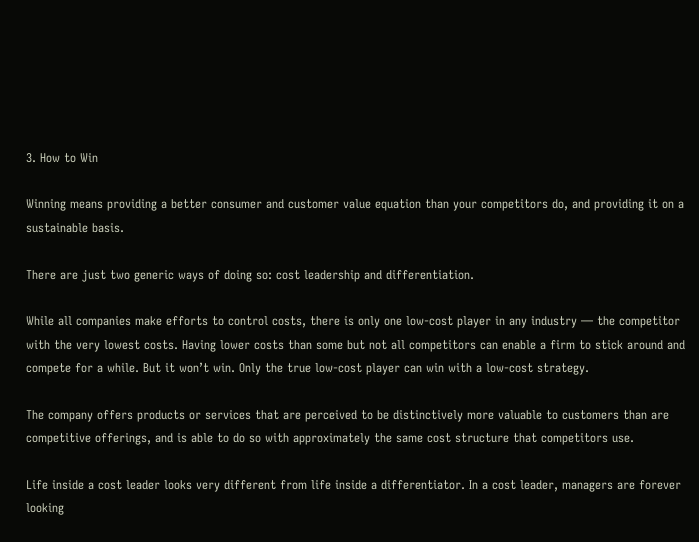3. How to Win

Winning means providing a better consumer and customer value equation than your competitors do, and providing it on a sustainable basis.

There are just two generic ways of doing so: cost leadership and differentiation.

While all companies make efforts to control costs, there is only one low-cost player in any industry — the competitor with the very lowest costs. Having lower costs than some but not all competitors can enable a firm to stick around and compete for a while. But it won’t win. Only the true low-cost player can win with a low-cost strategy.

The company offers products or services that are perceived to be distinctively more valuable to customers than are competitive offerings, and is able to do so with approximately the same cost structure that competitors use.

Life inside a cost leader looks very different from life inside a differentiator. In a cost leader, managers are forever looking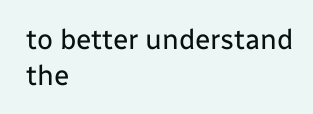to better understand the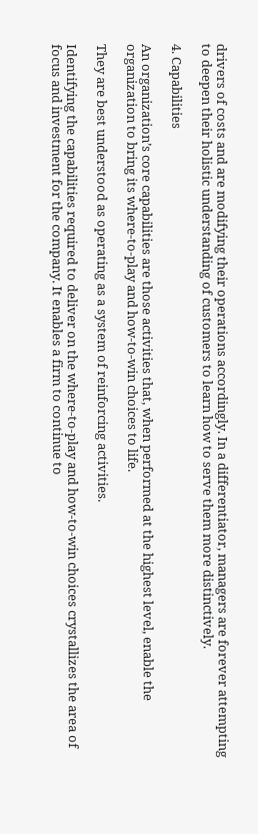drivers of costs and are modifying their operations accordingly. In a differentiator, managers are forever attempting to deepen their holistic understanding of customers to learn how to serve them more distinctively.

4. Capabilities

An organization’s core capabilities are those activities that, when performed at the highest level, enable the organization to bring its where-to-play and how-to-win choices to life.

They are best understood as operating as a system of reinforcing activities.

Identifying the capabilities required to deliver on the where-to-play and how-to-win choices crystallizes the area of focus and investment for the company. It enables a firm to continue to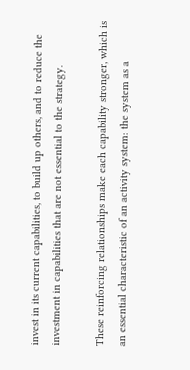invest in its current capabilities, to build up others, and to reduce the investment in capabilities that are not essential to the strategy.

These reinforcing relationships make each capability stronger, which is an essential characteristic of an activity system: the system as a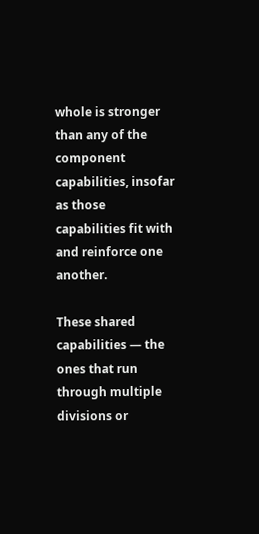whole is stronger than any of the component capabilities, insofar as those capabilities fit with and reinforce one another.

These shared capabilities — the ones that run through multiple divisions or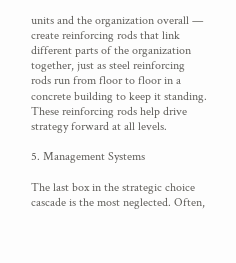units and the organization overall — create reinforcing rods that link different parts of the organization together, just as steel reinforcing rods run from floor to floor in a concrete building to keep it standing. These reinforcing rods help drive strategy forward at all levels.

5. Management Systems

The last box in the strategic choice cascade is the most neglected. Often,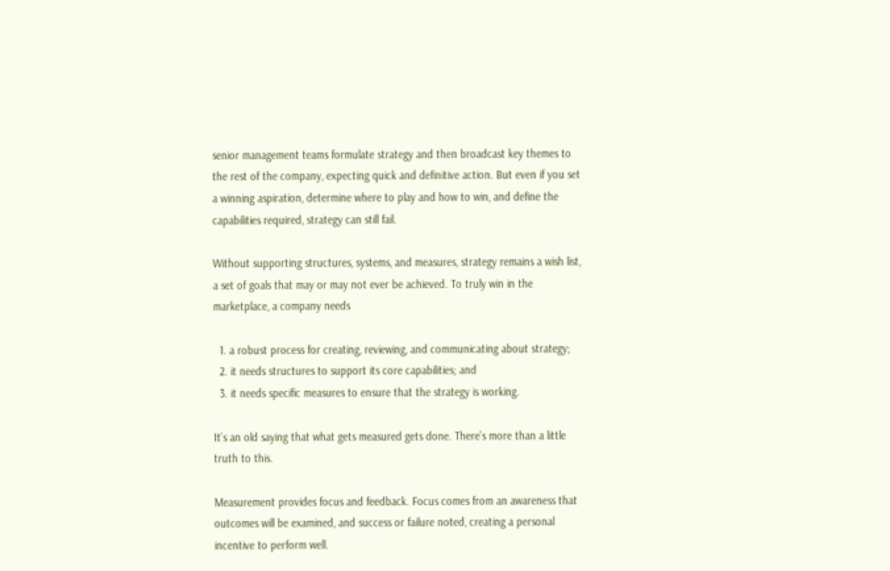senior management teams formulate strategy and then broadcast key themes to the rest of the company, expecting quick and definitive action. But even if you set a winning aspiration, determine where to play and how to win, and define the capabilities required, strategy can still fail.

Without supporting structures, systems, and measures, strategy remains a wish list, a set of goals that may or may not ever be achieved. To truly win in the marketplace, a company needs

  1. a robust process for creating, reviewing, and communicating about strategy;
  2. it needs structures to support its core capabilities; and
  3. it needs specific measures to ensure that the strategy is working.

It’s an old saying that what gets measured gets done. There’s more than a little truth to this.

Measurement provides focus and feedback. Focus comes from an awareness that outcomes will be examined, and success or failure noted, creating a personal incentive to perform well.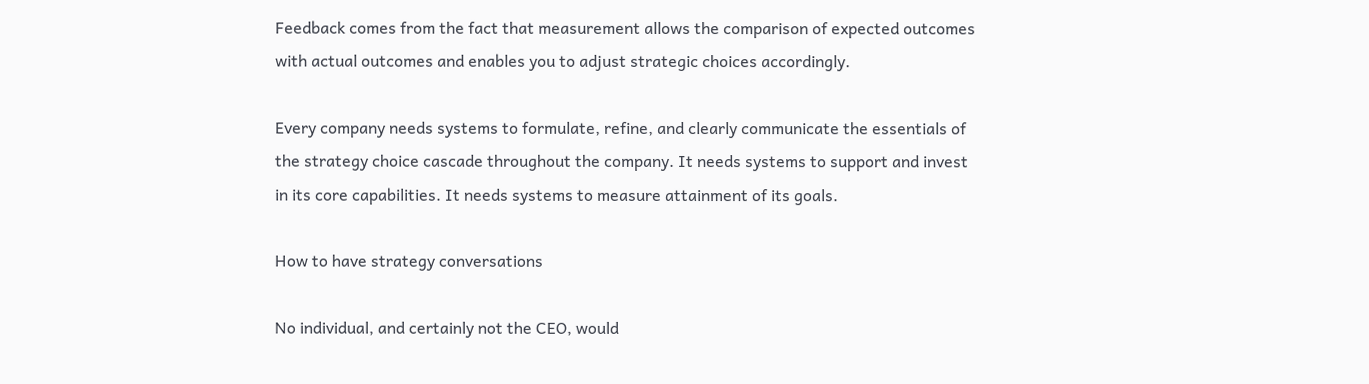Feedback comes from the fact that measurement allows the comparison of expected outcomes with actual outcomes and enables you to adjust strategic choices accordingly.

Every company needs systems to formulate, refine, and clearly communicate the essentials of the strategy choice cascade throughout the company. It needs systems to support and invest in its core capabilities. It needs systems to measure attainment of its goals.

How to have strategy conversations

No individual, and certainly not the CEO, would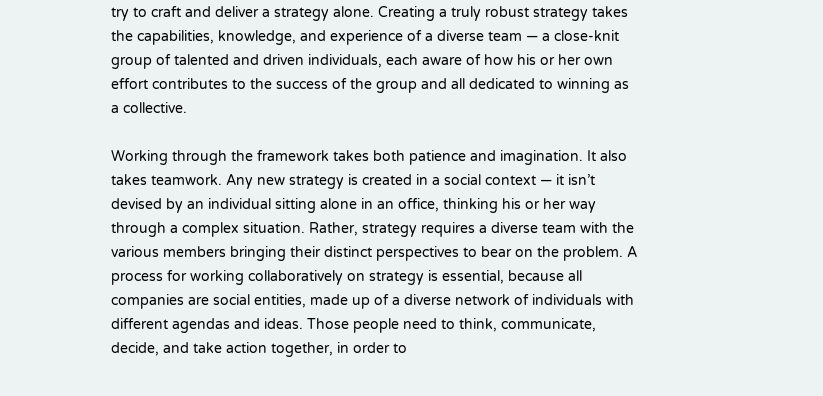try to craft and deliver a strategy alone. Creating a truly robust strategy takes the capabilities, knowledge, and experience of a diverse team — a close-knit group of talented and driven individuals, each aware of how his or her own effort contributes to the success of the group and all dedicated to winning as a collective.

Working through the framework takes both patience and imagination. It also takes teamwork. Any new strategy is created in a social context — it isn’t devised by an individual sitting alone in an office, thinking his or her way through a complex situation. Rather, strategy requires a diverse team with the various members bringing their distinct perspectives to bear on the problem. A process for working collaboratively on strategy is essential, because all companies are social entities, made up of a diverse network of individuals with different agendas and ideas. Those people need to think, communicate, decide, and take action together, in order to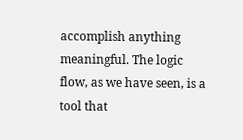accomplish anything meaningful. The logic flow, as we have seen, is a tool that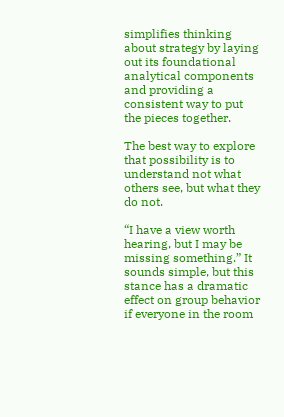simplifies thinking about strategy by laying out its foundational analytical components and providing a consistent way to put the pieces together.

The best way to explore that possibility is to understand not what others see, but what they do not.

“I have a view worth hearing, but I may be missing something.” It sounds simple, but this stance has a dramatic effect on group behavior if everyone in the room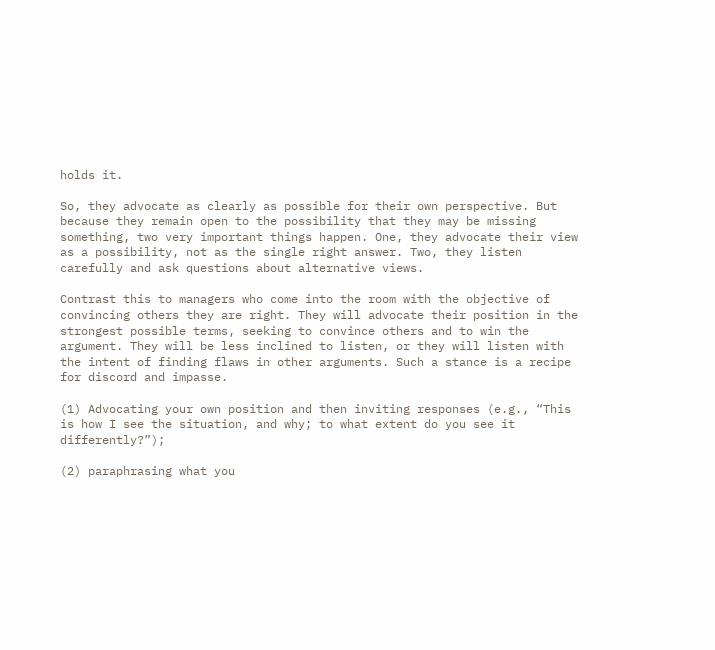holds it.

So, they advocate as clearly as possible for their own perspective. But because they remain open to the possibility that they may be missing something, two very important things happen. One, they advocate their view as a possibility, not as the single right answer. Two, they listen carefully and ask questions about alternative views.

Contrast this to managers who come into the room with the objective of convincing others they are right. They will advocate their position in the strongest possible terms, seeking to convince others and to win the argument. They will be less inclined to listen, or they will listen with the intent of finding flaws in other arguments. Such a stance is a recipe for discord and impasse.

(1) Advocating your own position and then inviting responses (e.g., “This is how I see the situation, and why; to what extent do you see it differently?”);

(2) paraphrasing what you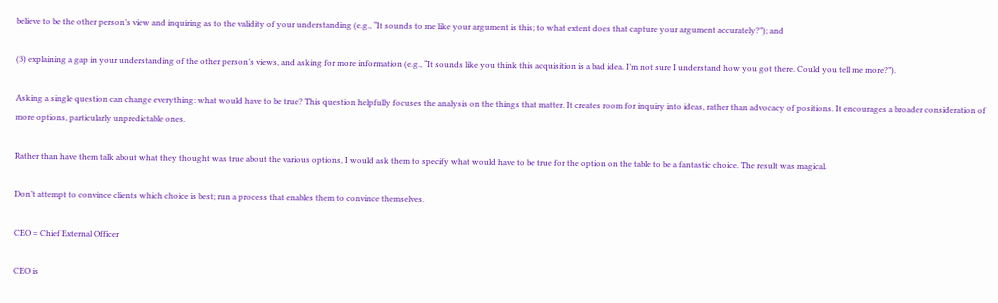believe to be the other person’s view and inquiring as to the validity of your understanding (e.g., “It sounds to me like your argument is this; to what extent does that capture your argument accurately?”); and

(3) explaining a gap in your understanding of the other person’s views, and asking for more information (e.g., “It sounds like you think this acquisition is a bad idea. I’m not sure I understand how you got there. Could you tell me more?”).

Asking a single question can change everything: what would have to be true? This question helpfully focuses the analysis on the things that matter. It creates room for inquiry into ideas, rather than advocacy of positions. It encourages a broader consideration of more options, particularly unpredictable ones.

Rather than have them talk about what they thought was true about the various options, I would ask them to specify what would have to be true for the option on the table to be a fantastic choice. The result was magical.

Don’t attempt to convince clients which choice is best; run a process that enables them to convince themselves.

CEO = Chief External Officer

CEO is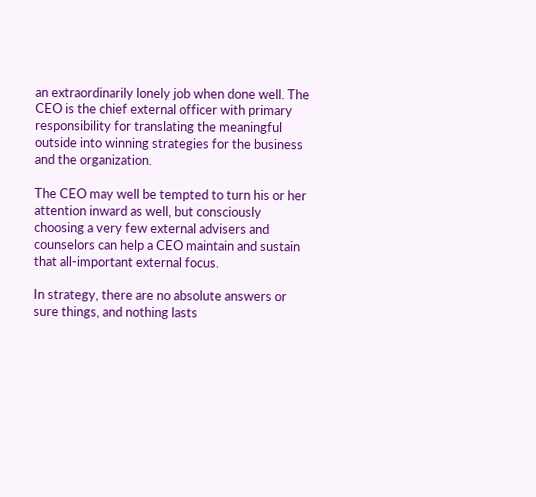an extraordinarily lonely job when done well. The CEO is the chief external officer with primary responsibility for translating the meaningful outside into winning strategies for the business and the organization.

The CEO may well be tempted to turn his or her attention inward as well, but consciously choosing a very few external advisers and counselors can help a CEO maintain and sustain that all-important external focus.

In strategy, there are no absolute answers or sure things, and nothing lasts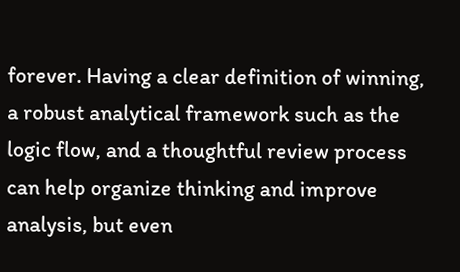forever. Having a clear definition of winning, a robust analytical framework such as the logic flow, and a thoughtful review process can help organize thinking and improve analysis, but even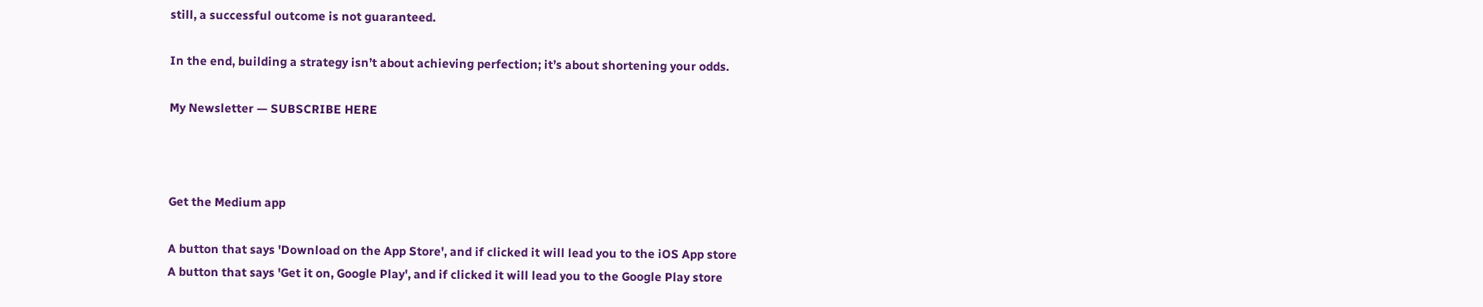still, a successful outcome is not guaranteed.

In the end, building a strategy isn’t about achieving perfection; it’s about shortening your odds.

My Newsletter — SUBSCRIBE HERE



Get the Medium app

A button that says 'Download on the App Store', and if clicked it will lead you to the iOS App store
A button that says 'Get it on, Google Play', and if clicked it will lead you to the Google Play store